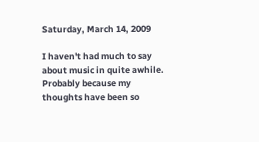Saturday, March 14, 2009

I haven't had much to say about music in quite awhile. Probably because my thoughts have been so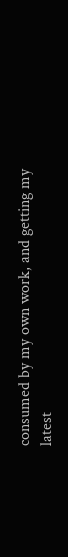consumed by my own work, and getting my latest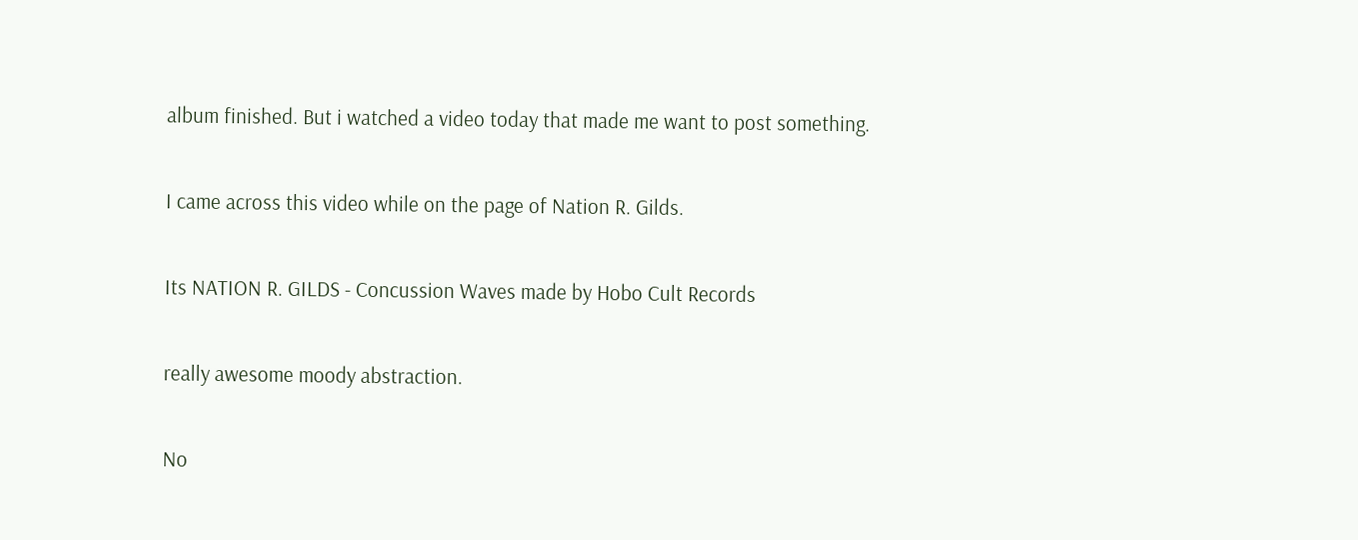album finished. But i watched a video today that made me want to post something.

I came across this video while on the page of Nation R. Gilds.

Its NATION R. GILDS - Concussion Waves made by Hobo Cult Records

really awesome moody abstraction.

No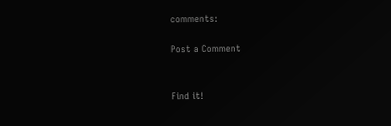comments:

Post a Comment


Find it!